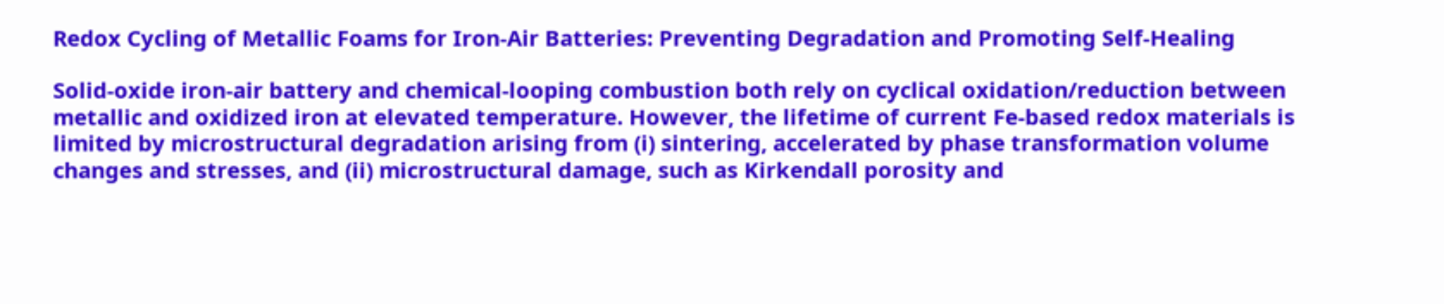Redox Cycling of Metallic Foams for Iron-Air Batteries: Preventing Degradation and Promoting Self-Healing

Solid-oxide iron-air battery and chemical-looping combustion both rely on cyclical oxidation/reduction between metallic and oxidized iron at elevated temperature. However, the lifetime of current Fe-based redox materials is limited by microstructural degradation arising from (i) sintering, accelerated by phase transformation volume changes and stresses, and (ii) microstructural damage, such as Kirkendall porosity and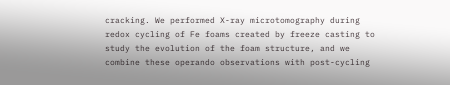cracking. We performed X-ray microtomography during redox cycling of Fe foams created by freeze casting to study the evolution of the foam structure, and we combine these operando observations with post-cycling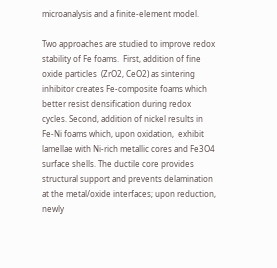microanalysis and a finite-element model.

Two approaches are studied to improve redox stability of Fe foams.  First, addition of fine oxide particles  (ZrO2, CeO2) as sintering inhibitor creates Fe-composite foams which better resist densification during redox cycles. Second, addition of nickel results in Fe-Ni foams which, upon oxidation,  exhibit lamellae with Ni-rich metallic cores and Fe3O4 surface shells. The ductile core provides structural support and prevents delamination at the metal/oxide interfaces; upon reduction, newly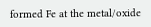formed Fe at the metal/oxide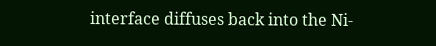interface diffuses back into the Ni-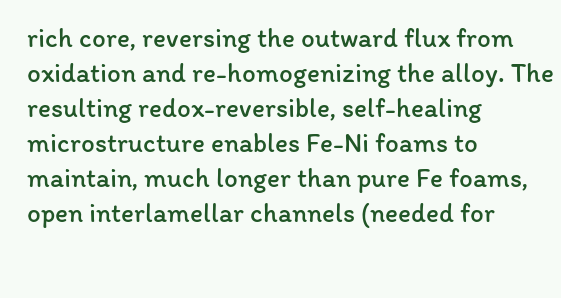rich core, reversing the outward flux from oxidation and re-homogenizing the alloy. The resulting redox-reversible, self-healing microstructure enables Fe-Ni foams to maintain, much longer than pure Fe foams, open interlamellar channels (needed for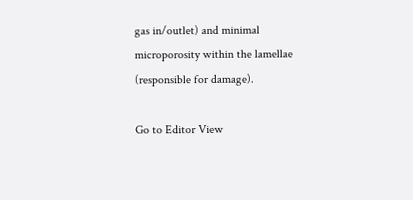gas in/outlet) and minimal microporosity within the lamellae (responsible for damage).

Go to Editor View